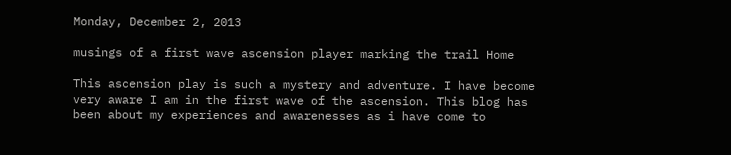Monday, December 2, 2013

musings of a first wave ascension player marking the trail Home

This ascension play is such a mystery and adventure. I have become very aware I am in the first wave of the ascension. This blog has been about my experiences and awarenesses as i have come to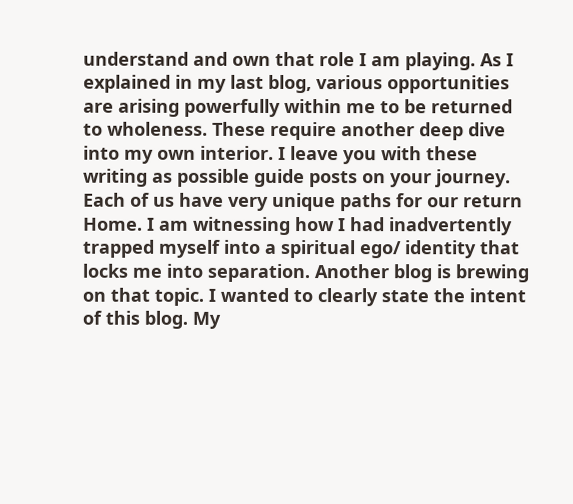understand and own that role I am playing. As I explained in my last blog, various opportunities are arising powerfully within me to be returned to wholeness. These require another deep dive into my own interior. I leave you with these writing as possible guide posts on your journey. Each of us have very unique paths for our return Home. I am witnessing how I had inadvertently trapped myself into a spiritual ego/ identity that locks me into separation. Another blog is brewing on that topic. I wanted to clearly state the intent of this blog. My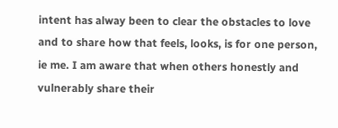intent has alway been to clear the obstacles to love and to share how that feels, looks, is for one person, ie me. I am aware that when others honestly and vulnerably share their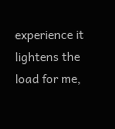experience it lightens the load for me,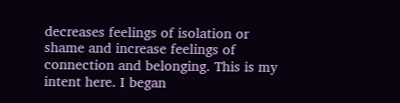decreases feelings of isolation or shame and increase feelings of connection and belonging. This is my intent here. I began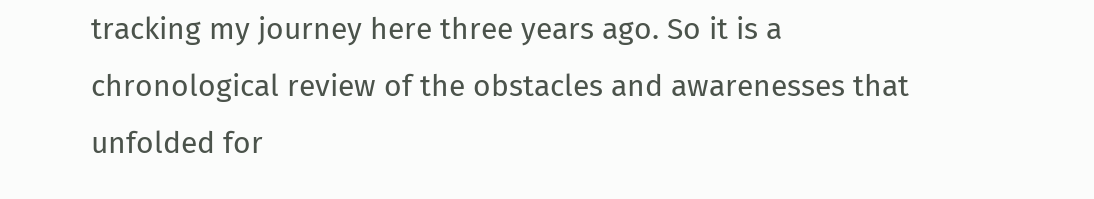tracking my journey here three years ago. So it is a chronological review of the obstacles and awarenesses that unfolded for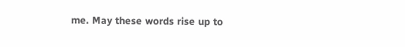me. May these words rise up to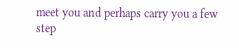meet you and perhaps carry you a few step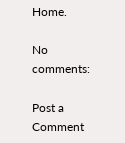Home.

No comments:

Post a Comment